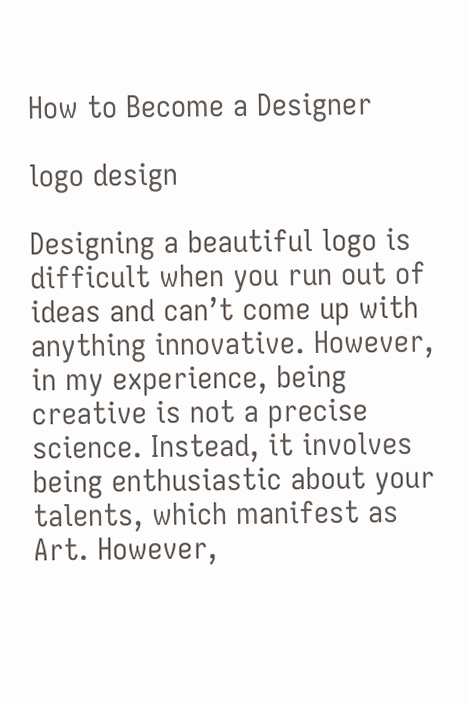How to Become a Designer

logo design

Designing a beautiful logo is difficult when you run out of ideas and can’t come up with anything innovative. However, in my experience, being creative is not a precise science. Instead, it involves being enthusiastic about your talents, which manifest as Art. However,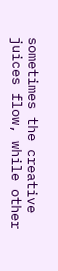sometimes the creative juices flow, while other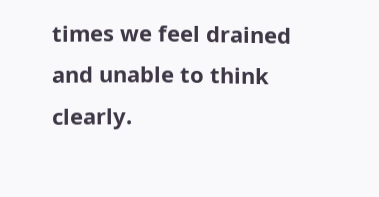times we feel drained and unable to think clearly.